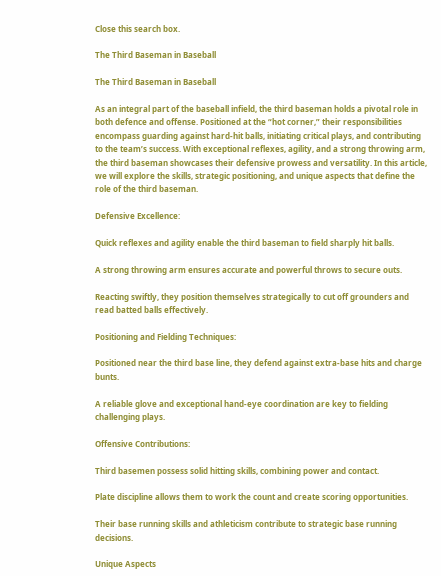Close this search box.

The Third Baseman in Baseball

The Third Baseman in Baseball

As an integral part of the baseball infield, the third baseman holds a pivotal role in both defence and offense. Positioned at the “hot corner,” their responsibilities encompass guarding against hard-hit balls, initiating critical plays, and contributing to the team’s success. With exceptional reflexes, agility, and a strong throwing arm, the third baseman showcases their defensive prowess and versatility. In this article, we will explore the skills, strategic positioning, and unique aspects that define the role of the third baseman.

Defensive Excellence:

Quick reflexes and agility enable the third baseman to field sharply hit balls.

A strong throwing arm ensures accurate and powerful throws to secure outs.

Reacting swiftly, they position themselves strategically to cut off grounders and read batted balls effectively.

Positioning and Fielding Techniques:

Positioned near the third base line, they defend against extra-base hits and charge bunts.

A reliable glove and exceptional hand-eye coordination are key to fielding challenging plays.

Offensive Contributions:

Third basemen possess solid hitting skills, combining power and contact.

Plate discipline allows them to work the count and create scoring opportunities.

Their base running skills and athleticism contribute to strategic base running decisions.

Unique Aspects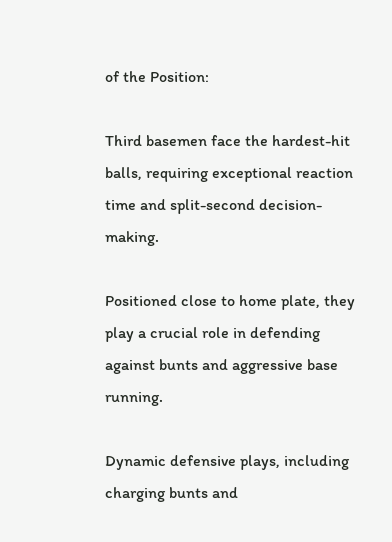of the Position:

Third basemen face the hardest-hit balls, requiring exceptional reaction time and split-second decision-making.

Positioned close to home plate, they play a crucial role in defending against bunts and aggressive base running.

Dynamic defensive plays, including charging bunts and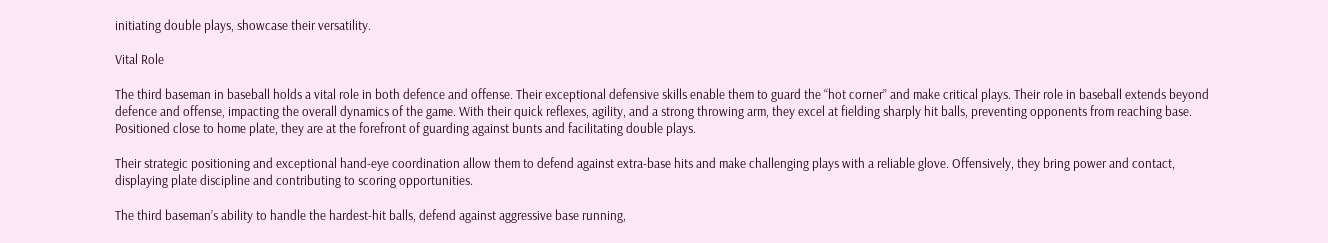initiating double plays, showcase their versatility.

Vital Role

The third baseman in baseball holds a vital role in both defence and offense. Their exceptional defensive skills enable them to guard the “hot corner” and make critical plays. Their role in baseball extends beyond defence and offense, impacting the overall dynamics of the game. With their quick reflexes, agility, and a strong throwing arm, they excel at fielding sharply hit balls, preventing opponents from reaching base. Positioned close to home plate, they are at the forefront of guarding against bunts and facilitating double plays.

Their strategic positioning and exceptional hand-eye coordination allow them to defend against extra-base hits and make challenging plays with a reliable glove. Offensively, they bring power and contact, displaying plate discipline and contributing to scoring opportunities.

The third baseman’s ability to handle the hardest-hit balls, defend against aggressive base running,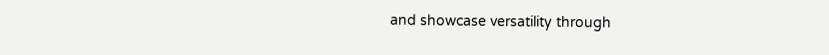and showcase versatility through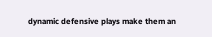dynamic defensive plays make them an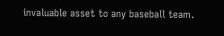invaluable asset to any baseball team.